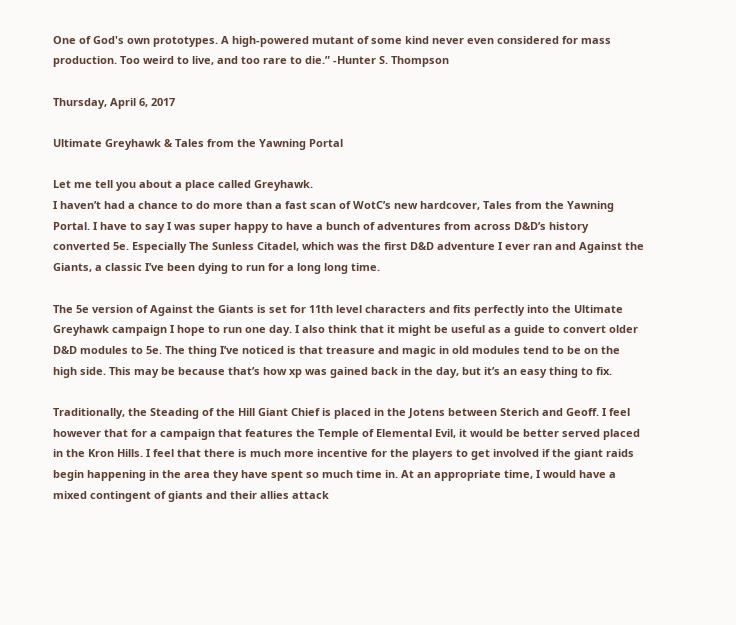One of God's own prototypes. A high-powered mutant of some kind never even considered for mass production. Too weird to live, and too rare to die.” -Hunter S. Thompson

Thursday, April 6, 2017

Ultimate Greyhawk & Tales from the Yawning Portal

Let me tell you about a place called Greyhawk.
I haven’t had a chance to do more than a fast scan of WotC’s new hardcover, Tales from the Yawning Portal. I have to say I was super happy to have a bunch of adventures from across D&D’s history converted 5e. Especially The Sunless Citadel, which was the first D&D adventure I ever ran and Against the Giants, a classic I’ve been dying to run for a long long time.

The 5e version of Against the Giants is set for 11th level characters and fits perfectly into the Ultimate Greyhawk campaign I hope to run one day. I also think that it might be useful as a guide to convert older D&D modules to 5e. The thing I’ve noticed is that treasure and magic in old modules tend to be on the high side. This may be because that’s how xp was gained back in the day, but it’s an easy thing to fix.

Traditionally, the Steading of the Hill Giant Chief is placed in the Jotens between Sterich and Geoff. I feel however that for a campaign that features the Temple of Elemental Evil, it would be better served placed in the Kron Hills. I feel that there is much more incentive for the players to get involved if the giant raids begin happening in the area they have spent so much time in. At an appropriate time, I would have a mixed contingent of giants and their allies attack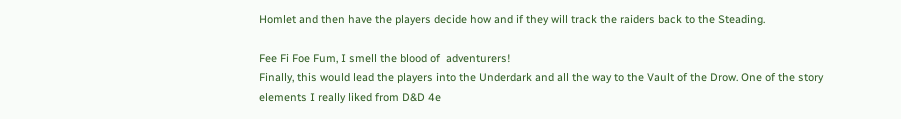Homlet and then have the players decide how and if they will track the raiders back to the Steading.

Fee Fi Foe Fum, I smell the blood of  adventurers!
Finally, this would lead the players into the Underdark and all the way to the Vault of the Drow. One of the story elements I really liked from D&D 4e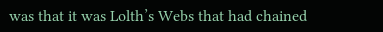was that it was Lolth’s Webs that had chained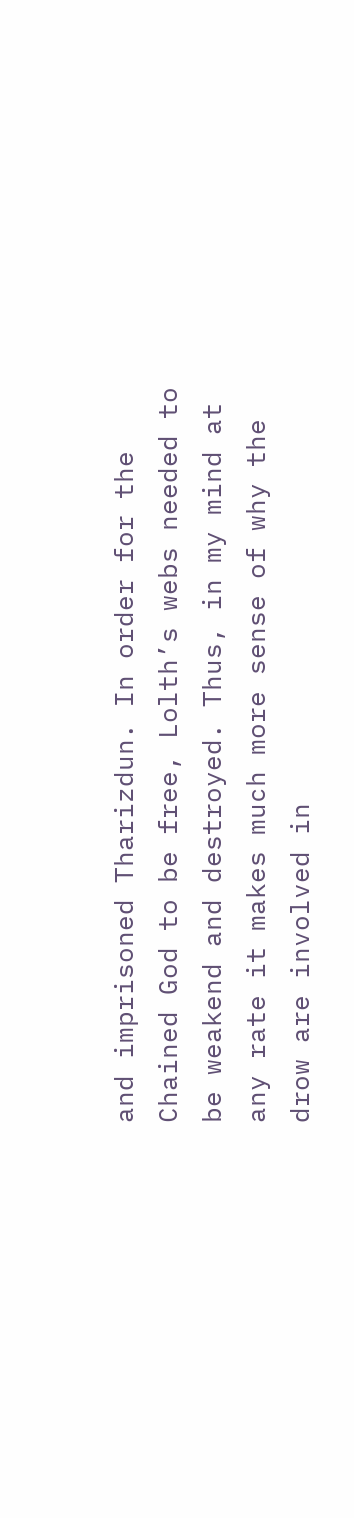and imprisoned Tharizdun. In order for the Chained God to be free, Lolth’s webs needed to be weakend and destroyed. Thus, in my mind at any rate it makes much more sense of why the drow are involved in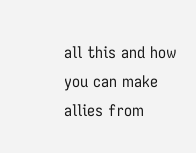all this and how you can make allies from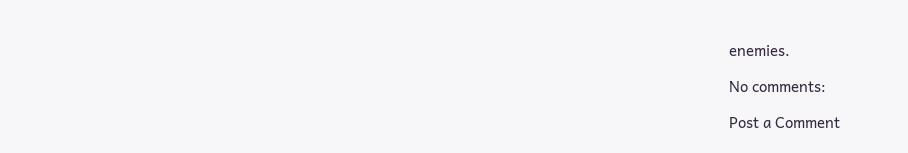enemies.

No comments:

Post a Comment